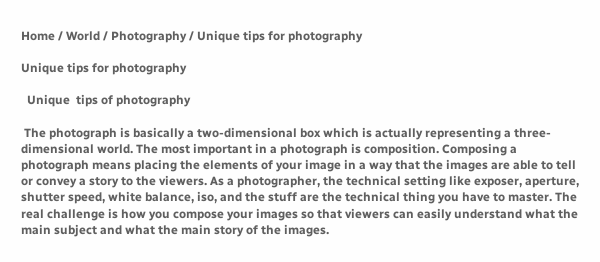Home / World / Photography / Unique tips for photography

Unique tips for photography

  Unique  tips of photography

 The photograph is basically a two-dimensional box which is actually representing a three-dimensional world. The most important in a photograph is composition. Composing a photograph means placing the elements of your image in a way that the images are able to tell or convey a story to the viewers. As a photographer, the technical setting like exposer, aperture, shutter speed, white balance, iso, and the stuff are the technical thing you have to master. The real challenge is how you compose your images so that viewers can easily understand what the main subject and what the main story of the images.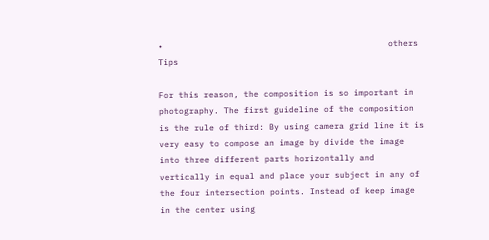•                                             others Tips

For this reason, the composition is so important in photography. The first guideline of the composition is the rule of third: By using camera grid line it is very easy to compose an image by divide the image into three different parts horizontally and vertically in equal and place your subject in any of the four intersection points. Instead of keep image in the center using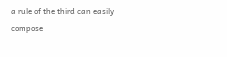a rule of the third can easily compose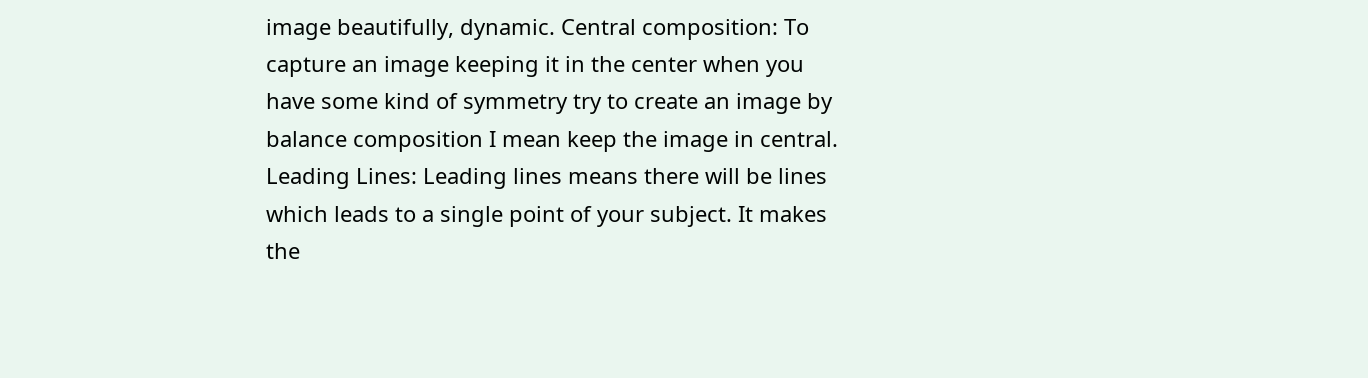image beautifully, dynamic. Central composition: To capture an image keeping it in the center when you have some kind of symmetry try to create an image by balance composition I mean keep the image in central. Leading Lines: Leading lines means there will be lines which leads to a single point of your subject. It makes the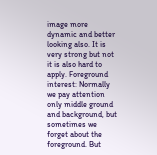image more dynamic and better looking also. It is very strong but not it is also hard to apply. Foreground interest: Normally we pay attention only middle ground and background, but sometimes we forget about the foreground. But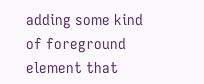adding some kind of foreground element that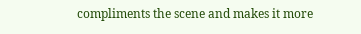compliments the scene and makes it more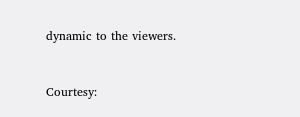dynamic to the viewers.


Courtesy: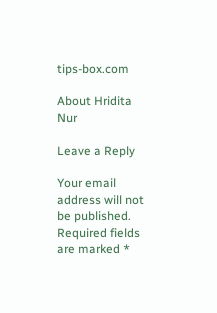tips-box.com

About Hridita Nur

Leave a Reply

Your email address will not be published. Required fields are marked *